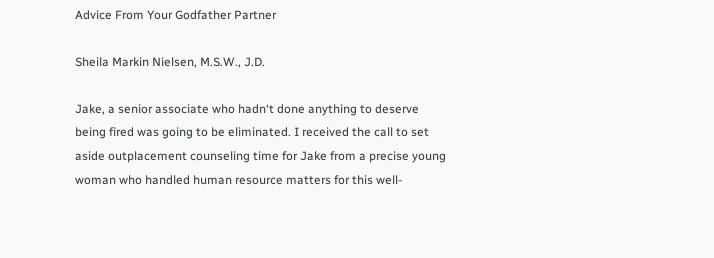Advice From Your Godfather Partner

Sheila Markin Nielsen, M.S.W., J.D.

Jake, a senior associate who hadn‘t done anything to deserve being fired was going to be eliminated. I received the call to set aside outplacement counseling time for Jake from a precise young woman who handled human resource matters for this well-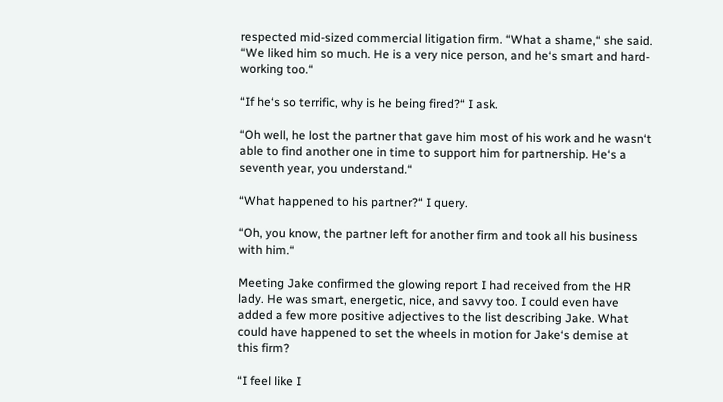respected mid-sized commercial litigation firm. “What a shame,“ she said. “We liked him so much. He is a very nice person, and he‘s smart and hard-working too.“

“If he‘s so terrific, why is he being fired?“ I ask.

“Oh well, he lost the partner that gave him most of his work and he wasn‘t able to find another one in time to support him for partnership. He‘s a seventh year, you understand.“

“What happened to his partner?“ I query.

“Oh, you know, the partner left for another firm and took all his business with him.“

Meeting Jake confirmed the glowing report I had received from the HR lady. He was smart, energetic, nice, and savvy too. I could even have added a few more positive adjectives to the list describing Jake. What could have happened to set the wheels in motion for Jake‘s demise at this firm?

“I feel like I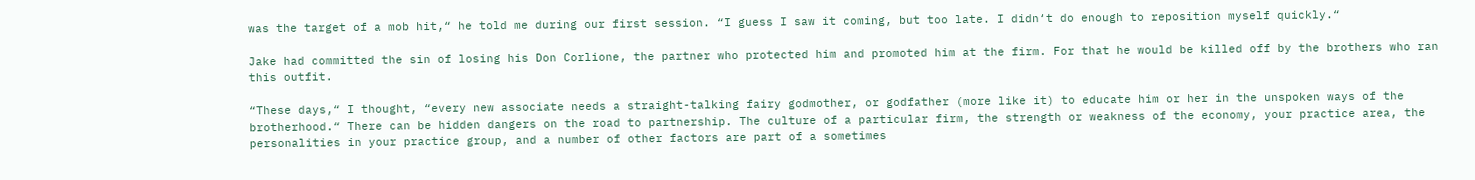was the target of a mob hit,“ he told me during our first session. “I guess I saw it coming, but too late. I didn‘t do enough to reposition myself quickly.“

Jake had committed the sin of losing his Don Corlione, the partner who protected him and promoted him at the firm. For that he would be killed off by the brothers who ran this outfit.

“These days,“ I thought, “every new associate needs a straight-talking fairy godmother, or godfather (more like it) to educate him or her in the unspoken ways of the brotherhood.“ There can be hidden dangers on the road to partnership. The culture of a particular firm, the strength or weakness of the economy, your practice area, the personalities in your practice group, and a number of other factors are part of a sometimes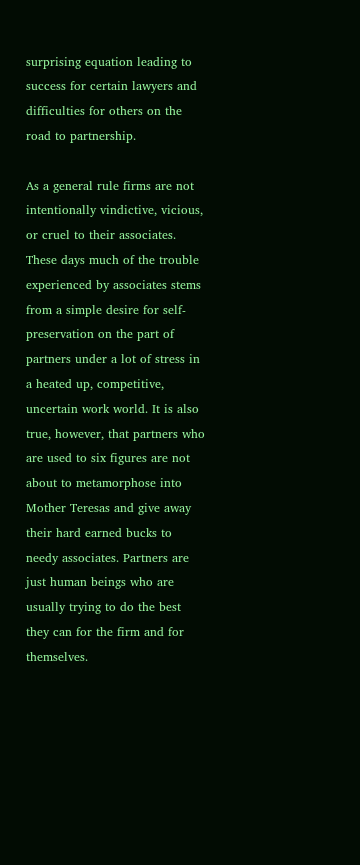surprising equation leading to success for certain lawyers and difficulties for others on the road to partnership.

As a general rule firms are not intentionally vindictive, vicious, or cruel to their associates. These days much of the trouble experienced by associates stems from a simple desire for self-preservation on the part of partners under a lot of stress in a heated up, competitive, uncertain work world. It is also true, however, that partners who are used to six figures are not about to metamorphose into Mother Teresas and give away their hard earned bucks to needy associates. Partners are just human beings who are usually trying to do the best they can for the firm and for themselves.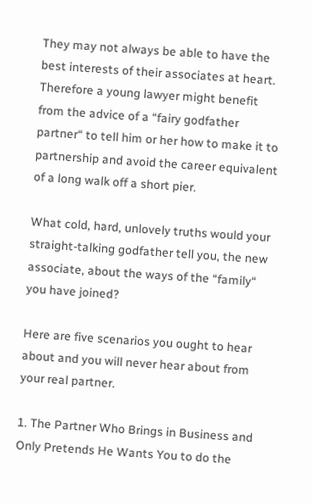They may not always be able to have the best interests of their associates at heart. Therefore a young lawyer might benefit from the advice of a “fairy godfather partner“ to tell him or her how to make it to partnership and avoid the career equivalent of a long walk off a short pier.

What cold, hard, unlovely truths would your straight-talking godfather tell you, the new associate, about the ways of the “family“ you have joined?

Here are five scenarios you ought to hear about and you will never hear about from your real partner.

1. The Partner Who Brings in Business and Only Pretends He Wants You to do the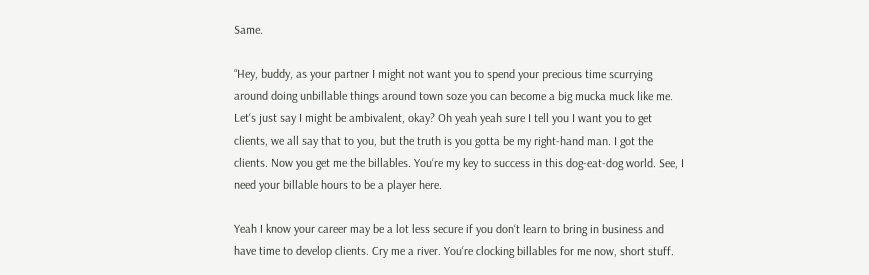Same.

“Hey, buddy, as your partner I might not want you to spend your precious time scurrying around doing unbillable things around town soze you can become a big mucka muck like me. Let‘s just say I might be ambivalent, okay? Oh yeah yeah sure I tell you I want you to get clients, we all say that to you, but the truth is you gotta be my right-hand man. I got the clients. Now you get me the billables. You‘re my key to success in this dog-eat-dog world. See, I need your billable hours to be a player here.

Yeah I know your career may be a lot less secure if you don‘t learn to bring in business and have time to develop clients. Cry me a river. You‘re clocking billables for me now, short stuff.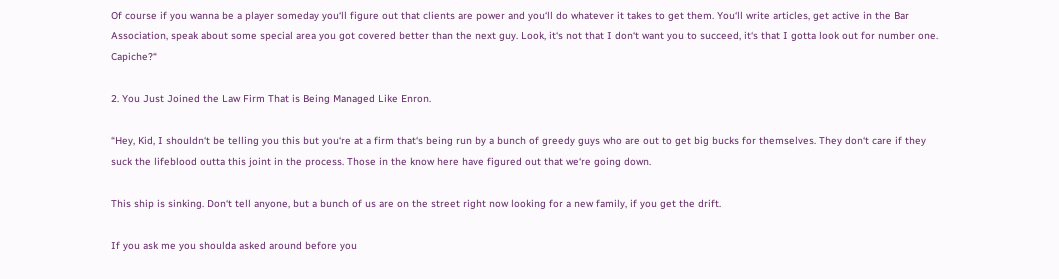Of course if you wanna be a player someday you‘ll figure out that clients are power and you‘ll do whatever it takes to get them. You‘ll write articles, get active in the Bar Association, speak about some special area you got covered better than the next guy. Look, it‘s not that I don‘t want you to succeed, it‘s that I gotta look out for number one. Capiche?“

2. You Just Joined the Law Firm That is Being Managed Like Enron.

“Hey, Kid, I shouldn‘t be telling you this but you‘re at a firm that‘s being run by a bunch of greedy guys who are out to get big bucks for themselves. They don‘t care if they suck the lifeblood outta this joint in the process. Those in the know here have figured out that we‘re going down.

This ship is sinking. Don‘t tell anyone, but a bunch of us are on the street right now looking for a new family, if you get the drift.

If you ask me you shoulda asked around before you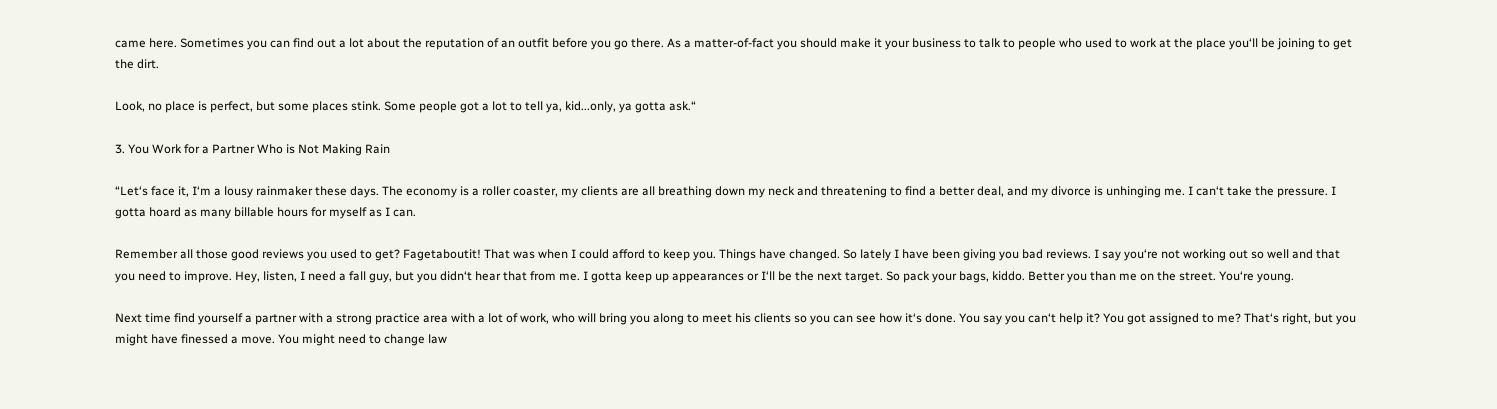came here. Sometimes you can find out a lot about the reputation of an outfit before you go there. As a matter-of-fact you should make it your business to talk to people who used to work at the place you‘ll be joining to get the dirt.

Look, no place is perfect, but some places stink. Some people got a lot to tell ya, kid...only, ya gotta ask.“

3. You Work for a Partner Who is Not Making Rain

“Let‘s face it, I‘m a lousy rainmaker these days. The economy is a roller coaster, my clients are all breathing down my neck and threatening to find a better deal, and my divorce is unhinging me. I can‘t take the pressure. I gotta hoard as many billable hours for myself as I can.

Remember all those good reviews you used to get? Fagetaboutit! That was when I could afford to keep you. Things have changed. So lately I have been giving you bad reviews. I say you‘re not working out so well and that you need to improve. Hey, listen, I need a fall guy, but you didn‘t hear that from me. I gotta keep up appearances or I‘ll be the next target. So pack your bags, kiddo. Better you than me on the street. You‘re young.

Next time find yourself a partner with a strong practice area with a lot of work, who will bring you along to meet his clients so you can see how it‘s done. You say you can‘t help it? You got assigned to me? That‘s right, but you might have finessed a move. You might need to change law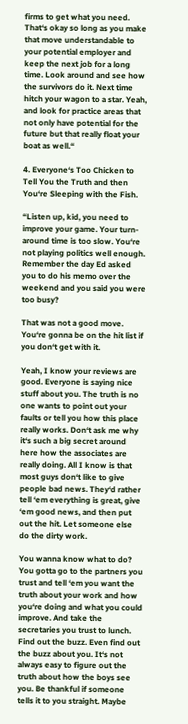firms to get what you need. That‘s okay so long as you make that move understandable to your potential employer and keep the next job for a long time. Look around and see how the survivors do it. Next time hitch your wagon to a star. Yeah, and look for practice areas that not only have potential for the future but that really float your boat as well.“

4. Everyone‘s Too Chicken to Tell You the Truth and then You‘re Sleeping with the Fish.

“Listen up, kid, you need to improve your game. Your turn-around time is too slow. You‘re not playing politics well enough. Remember the day Ed asked you to do his memo over the weekend and you said you were too busy?

That was not a good move. You‘re gonna be on the hit list if you don‘t get with it.

Yeah, I know your reviews are good. Everyone is saying nice stuff about you. The truth is no one wants to point out your faults or tell you how this place really works. Don‘t ask me why it‘s such a big secret around here how the associates are really doing. All I know is that most guys don‘t like to give people bad news. They‘d rather tell ‘em everything is great, give ‘em good news, and then put out the hit. Let someone else do the dirty work.

You wanna know what to do? You gotta go to the partners you trust and tell ‘em you want the truth about your work and how you‘re doing and what you could improve. And take the secretaries you trust to lunch. Find out the buzz. Even find out the buzz about you. It‘s not always easy to figure out the truth about how the boys see you. Be thankful if someone tells it to you straight. Maybe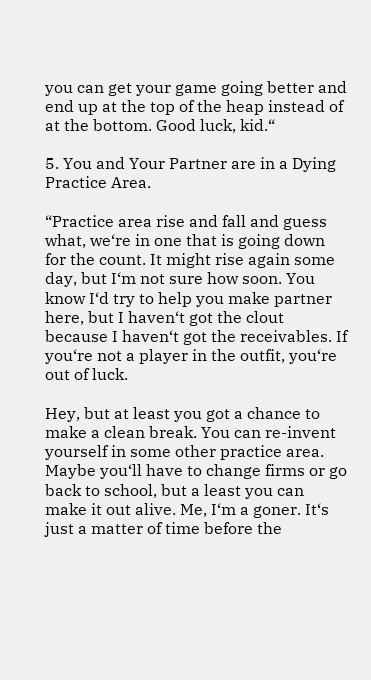you can get your game going better and end up at the top of the heap instead of at the bottom. Good luck, kid.“

5. You and Your Partner are in a Dying Practice Area.

“Practice area rise and fall and guess what, we‘re in one that is going down for the count. It might rise again some day, but I‘m not sure how soon. You know I‘d try to help you make partner here, but I haven‘t got the clout because I haven‘t got the receivables. If you‘re not a player in the outfit, you‘re out of luck.

Hey, but at least you got a chance to make a clean break. You can re-invent yourself in some other practice area. Maybe you‘ll have to change firms or go back to school, but a least you can make it out alive. Me, I‘m a goner. It‘s just a matter of time before the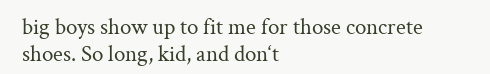big boys show up to fit me for those concrete shoes. So long, kid, and don‘t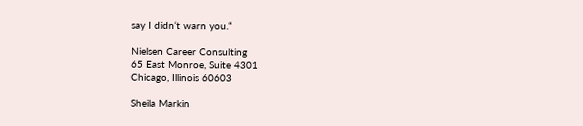say I didn‘t warn you.“

Nielsen Career Consulting
65 East Monroe, Suite 4301
Chicago, Illinois 60603

Sheila Markin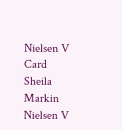Nielsen V Card
Sheila Markin Nielsen V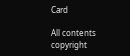Card

All contents copyright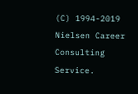(C) 1994-2019 Nielsen Career Consulting Service.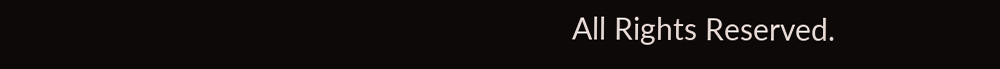All Rights Reserved.